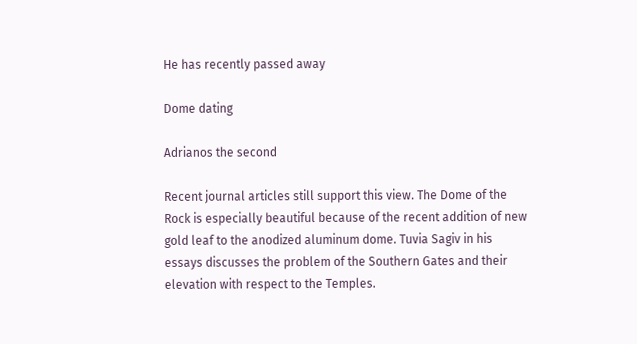He has recently passed away

Dome dating

Adrianos the second

Recent journal articles still support this view. The Dome of the Rock is especially beautiful because of the recent addition of new gold leaf to the anodized aluminum dome. Tuvia Sagiv in his essays discusses the problem of the Southern Gates and their elevation with respect to the Temples.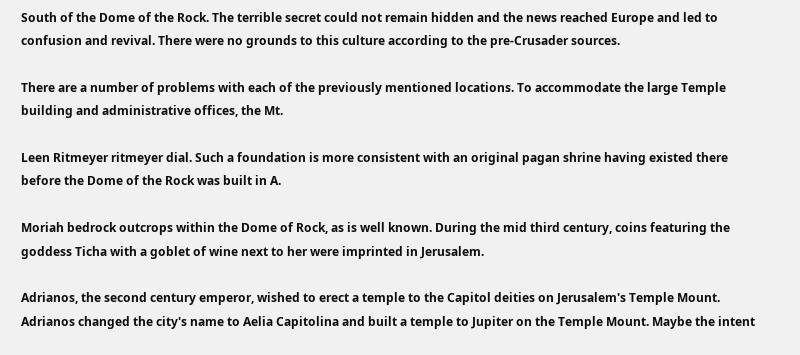South of the Dome of the Rock. The terrible secret could not remain hidden and the news reached Europe and led to confusion and revival. There were no grounds to this culture according to the pre-Crusader sources.

There are a number of problems with each of the previously mentioned locations. To accommodate the large Temple building and administrative offices, the Mt.

Leen Ritmeyer ritmeyer dial. Such a foundation is more consistent with an original pagan shrine having existed there before the Dome of the Rock was built in A.

Moriah bedrock outcrops within the Dome of Rock, as is well known. During the mid third century, coins featuring the goddess Ticha with a goblet of wine next to her were imprinted in Jerusalem.

Adrianos, the second century emperor, wished to erect a temple to the Capitol deities on Jerusalem's Temple Mount. Adrianos changed the city's name to Aelia Capitolina and built a temple to Jupiter on the Temple Mount. Maybe the intent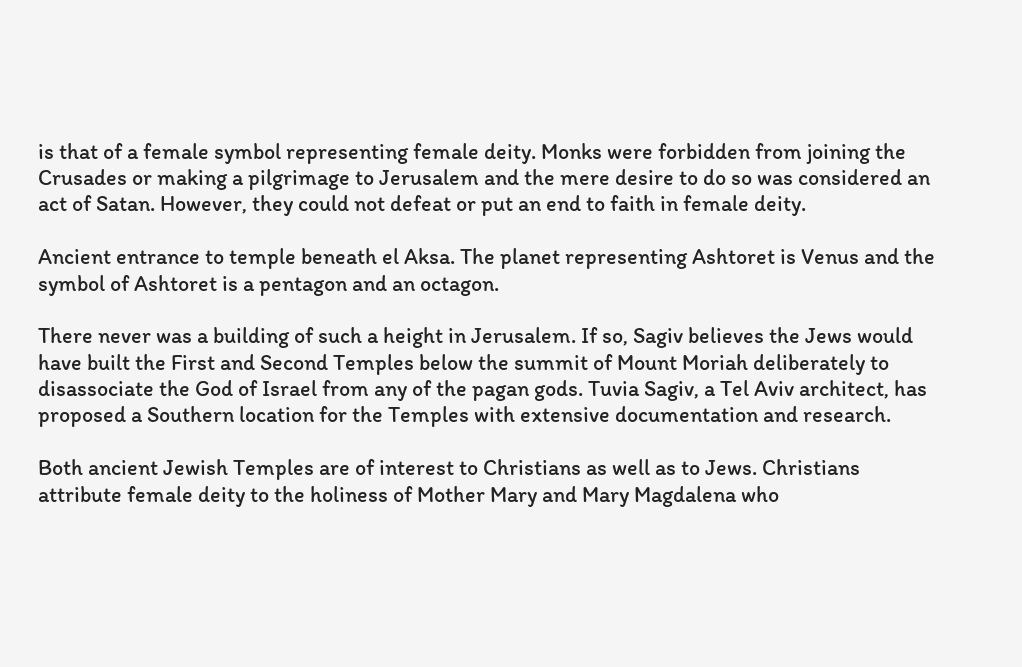is that of a female symbol representing female deity. Monks were forbidden from joining the Crusades or making a pilgrimage to Jerusalem and the mere desire to do so was considered an act of Satan. However, they could not defeat or put an end to faith in female deity.

Ancient entrance to temple beneath el Aksa. The planet representing Ashtoret is Venus and the symbol of Ashtoret is a pentagon and an octagon.

There never was a building of such a height in Jerusalem. If so, Sagiv believes the Jews would have built the First and Second Temples below the summit of Mount Moriah deliberately to disassociate the God of Israel from any of the pagan gods. Tuvia Sagiv, a Tel Aviv architect, has proposed a Southern location for the Temples with extensive documentation and research.

Both ancient Jewish Temples are of interest to Christians as well as to Jews. Christians attribute female deity to the holiness of Mother Mary and Mary Magdalena who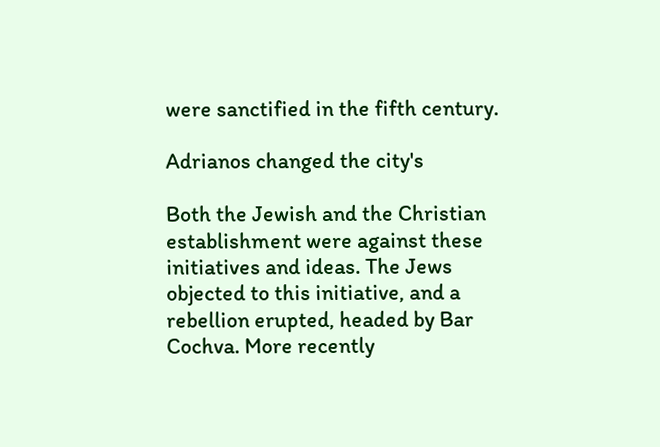were sanctified in the fifth century.

Adrianos changed the city's

Both the Jewish and the Christian establishment were against these initiatives and ideas. The Jews objected to this initiative, and a rebellion erupted, headed by Bar Cochva. More recently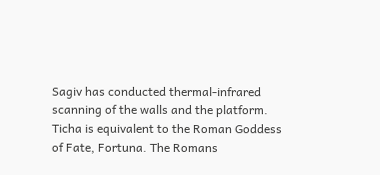Sagiv has conducted thermal-infrared scanning of the walls and the platform. Ticha is equivalent to the Roman Goddess of Fate, Fortuna. The Romans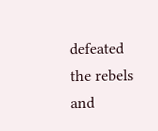defeated the rebels and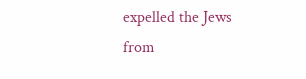expelled the Jews from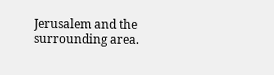Jerusalem and the surrounding area.